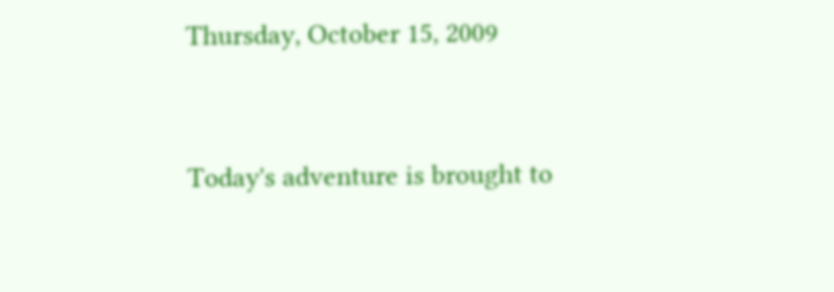Thursday, October 15, 2009


Today's adventure is brought to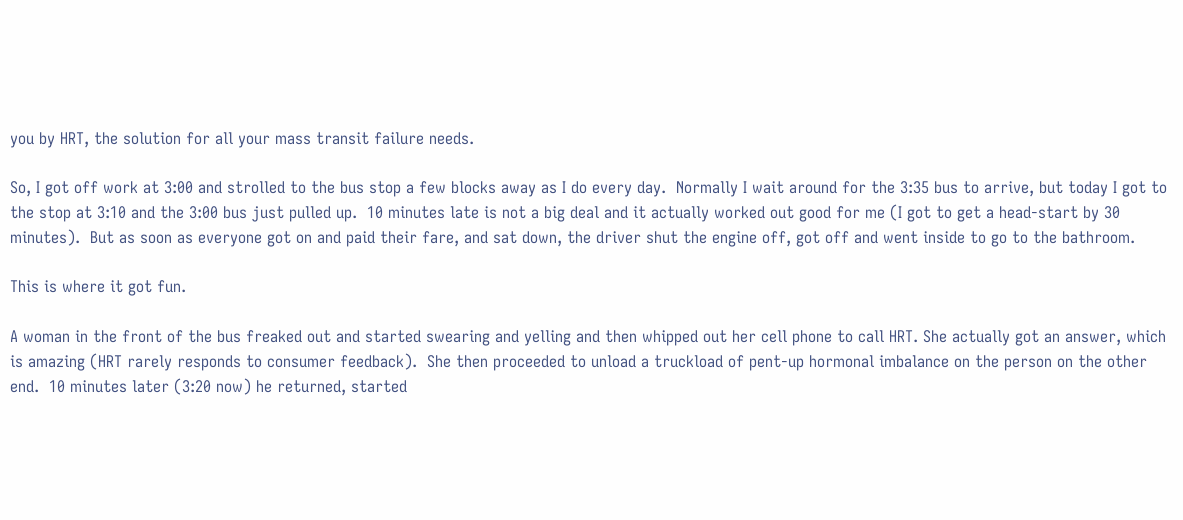you by HRT, the solution for all your mass transit failure needs.

So, I got off work at 3:00 and strolled to the bus stop a few blocks away as I do every day.  Normally I wait around for the 3:35 bus to arrive, but today I got to the stop at 3:10 and the 3:00 bus just pulled up.  10 minutes late is not a big deal and it actually worked out good for me (I got to get a head-start by 30 minutes).  But as soon as everyone got on and paid their fare, and sat down, the driver shut the engine off, got off and went inside to go to the bathroom.

This is where it got fun.

A woman in the front of the bus freaked out and started swearing and yelling and then whipped out her cell phone to call HRT. She actually got an answer, which is amazing (HRT rarely responds to consumer feedback).  She then proceeded to unload a truckload of pent-up hormonal imbalance on the person on the other end.  10 minutes later (3:20 now) he returned, started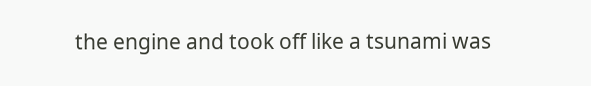the engine and took off like a tsunami was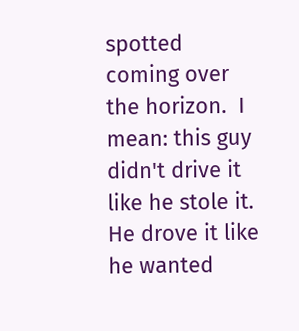spotted coming over the horizon.  I mean: this guy didn't drive it like he stole it.  He drove it like he wanted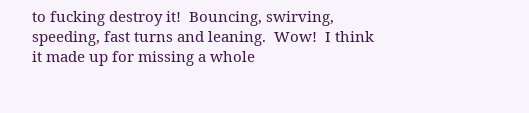to fucking destroy it!  Bouncing, swirving, speeding, fast turns and leaning.  Wow!  I think it made up for missing a whole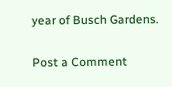year of Busch Gardens.

Post a Comment